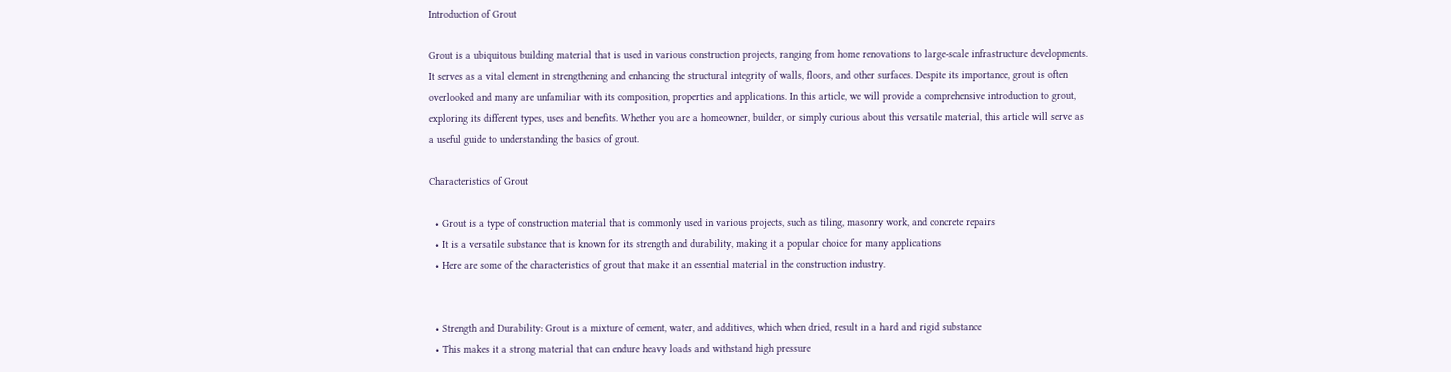Introduction of Grout

Grout is a ubiquitous building material that is used in various construction projects, ranging from home renovations to large-scale infrastructure developments. It serves as a vital element in strengthening and enhancing the structural integrity of walls, floors, and other surfaces. Despite its importance, grout is often overlooked and many are unfamiliar with its composition, properties and applications. In this article, we will provide a comprehensive introduction to grout, exploring its different types, uses and benefits. Whether you are a homeowner, builder, or simply curious about this versatile material, this article will serve as a useful guide to understanding the basics of grout.

Characteristics of Grout

  • Grout is a type of construction material that is commonly used in various projects, such as tiling, masonry work, and concrete repairs
  • It is a versatile substance that is known for its strength and durability, making it a popular choice for many applications
  • Here are some of the characteristics of grout that make it an essential material in the construction industry.


  • Strength and Durability: Grout is a mixture of cement, water, and additives, which when dried, result in a hard and rigid substance
  • This makes it a strong material that can endure heavy loads and withstand high pressure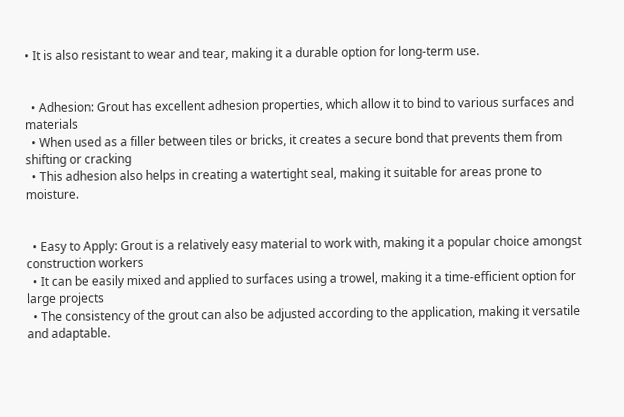• It is also resistant to wear and tear, making it a durable option for long-term use.


  • Adhesion: Grout has excellent adhesion properties, which allow it to bind to various surfaces and materials
  • When used as a filler between tiles or bricks, it creates a secure bond that prevents them from shifting or cracking
  • This adhesion also helps in creating a watertight seal, making it suitable for areas prone to moisture.


  • Easy to Apply: Grout is a relatively easy material to work with, making it a popular choice amongst construction workers
  • It can be easily mixed and applied to surfaces using a trowel, making it a time-efficient option for large projects
  • The consistency of the grout can also be adjusted according to the application, making it versatile and adaptable.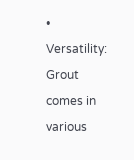• Versatility: Grout comes in various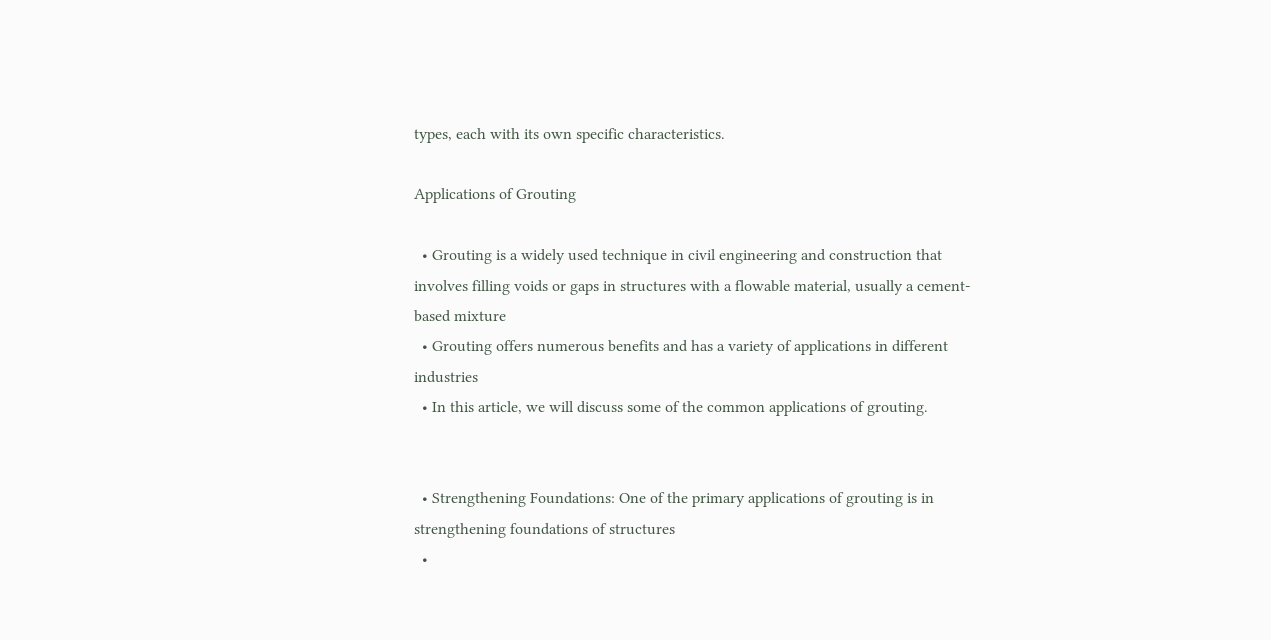types, each with its own specific characteristics.

Applications of Grouting

  • Grouting is a widely used technique in civil engineering and construction that involves filling voids or gaps in structures with a flowable material, usually a cement-based mixture
  • Grouting offers numerous benefits and has a variety of applications in different industries
  • In this article, we will discuss some of the common applications of grouting.


  • Strengthening Foundations: One of the primary applications of grouting is in strengthening foundations of structures
  •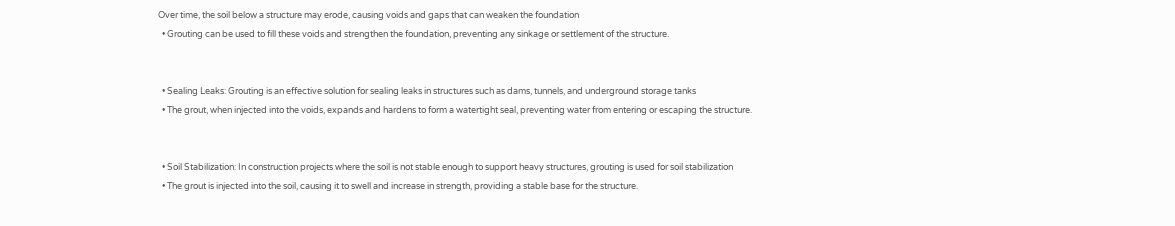Over time, the soil below a structure may erode, causing voids and gaps that can weaken the foundation
  • Grouting can be used to fill these voids and strengthen the foundation, preventing any sinkage or settlement of the structure.


  • Sealing Leaks: Grouting is an effective solution for sealing leaks in structures such as dams, tunnels, and underground storage tanks
  • The grout, when injected into the voids, expands and hardens to form a watertight seal, preventing water from entering or escaping the structure.


  • Soil Stabilization: In construction projects where the soil is not stable enough to support heavy structures, grouting is used for soil stabilization
  • The grout is injected into the soil, causing it to swell and increase in strength, providing a stable base for the structure.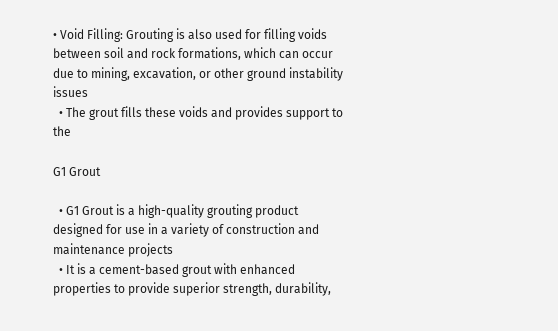• Void Filling: Grouting is also used for filling voids between soil and rock formations, which can occur due to mining, excavation, or other ground instability issues
  • The grout fills these voids and provides support to the

G1 Grout

  • G1 Grout is a high-quality grouting product designed for use in a variety of construction and maintenance projects
  • It is a cement-based grout with enhanced properties to provide superior strength, durability,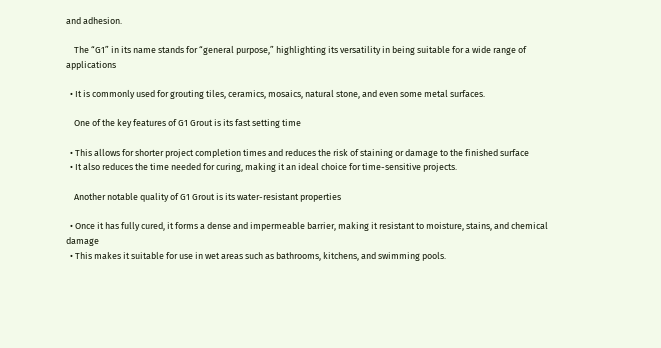and adhesion.

    The “G1” in its name stands for “general purpose,” highlighting its versatility in being suitable for a wide range of applications

  • It is commonly used for grouting tiles, ceramics, mosaics, natural stone, and even some metal surfaces.

    One of the key features of G1 Grout is its fast setting time

  • This allows for shorter project completion times and reduces the risk of staining or damage to the finished surface
  • It also reduces the time needed for curing, making it an ideal choice for time-sensitive projects.

    Another notable quality of G1 Grout is its water-resistant properties

  • Once it has fully cured, it forms a dense and impermeable barrier, making it resistant to moisture, stains, and chemical damage
  • This makes it suitable for use in wet areas such as bathrooms, kitchens, and swimming pools.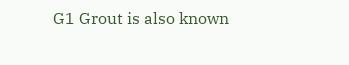G1 Grout is also known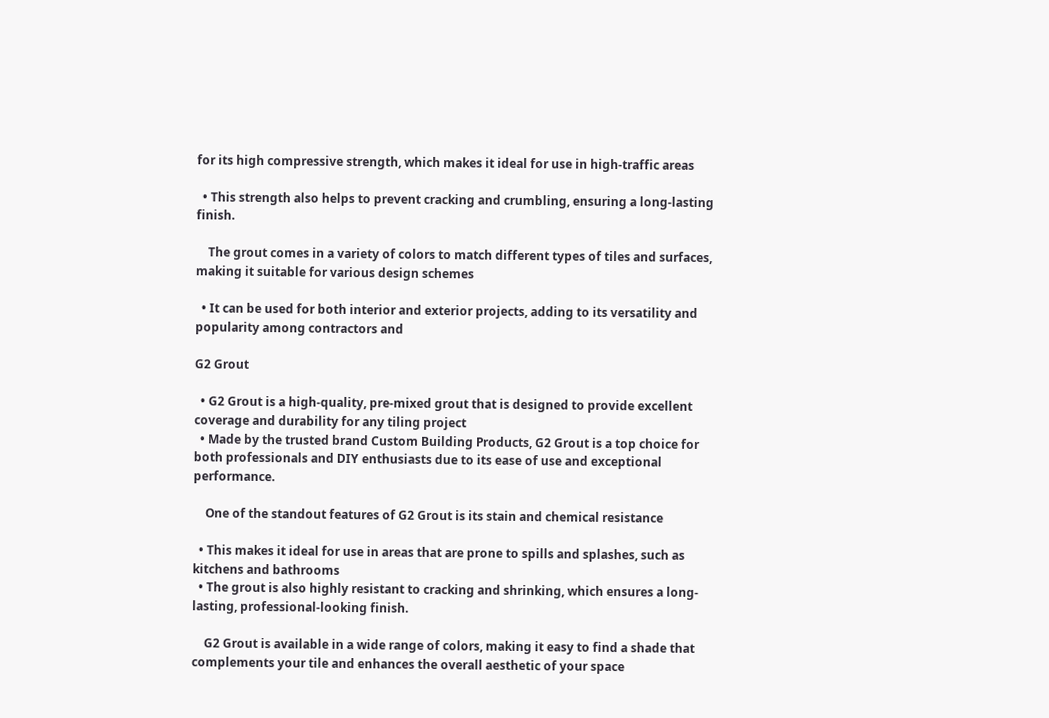for its high compressive strength, which makes it ideal for use in high-traffic areas

  • This strength also helps to prevent cracking and crumbling, ensuring a long-lasting finish.

    The grout comes in a variety of colors to match different types of tiles and surfaces, making it suitable for various design schemes

  • It can be used for both interior and exterior projects, adding to its versatility and popularity among contractors and

G2 Grout

  • G2 Grout is a high-quality, pre-mixed grout that is designed to provide excellent coverage and durability for any tiling project
  • Made by the trusted brand Custom Building Products, G2 Grout is a top choice for both professionals and DIY enthusiasts due to its ease of use and exceptional performance.

    One of the standout features of G2 Grout is its stain and chemical resistance

  • This makes it ideal for use in areas that are prone to spills and splashes, such as kitchens and bathrooms
  • The grout is also highly resistant to cracking and shrinking, which ensures a long-lasting, professional-looking finish.

    G2 Grout is available in a wide range of colors, making it easy to find a shade that complements your tile and enhances the overall aesthetic of your space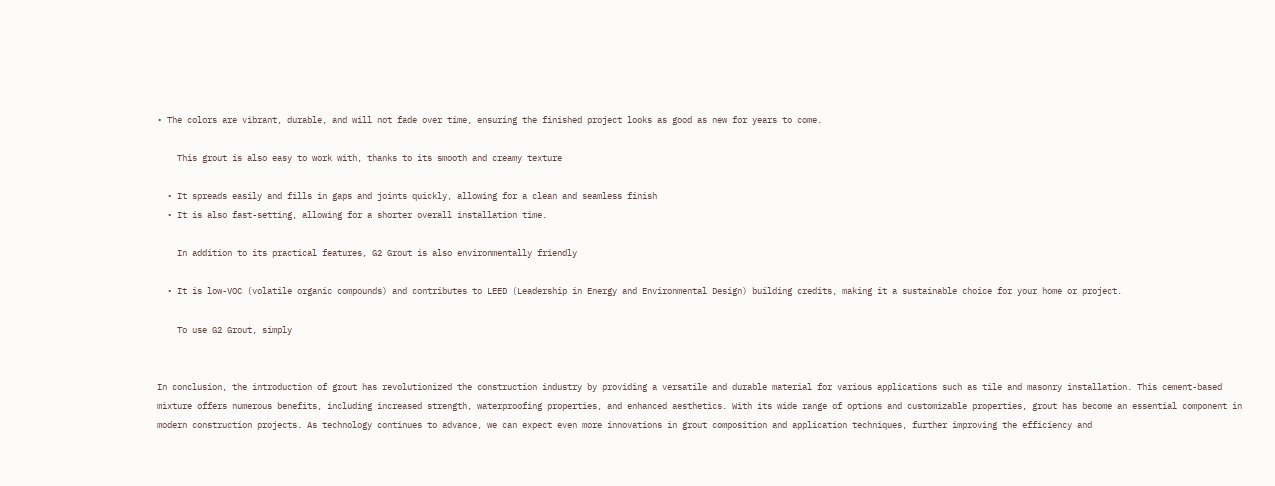• The colors are vibrant, durable, and will not fade over time, ensuring the finished project looks as good as new for years to come.

    This grout is also easy to work with, thanks to its smooth and creamy texture

  • It spreads easily and fills in gaps and joints quickly, allowing for a clean and seamless finish
  • It is also fast-setting, allowing for a shorter overall installation time.

    In addition to its practical features, G2 Grout is also environmentally friendly

  • It is low-VOC (volatile organic compounds) and contributes to LEED (Leadership in Energy and Environmental Design) building credits, making it a sustainable choice for your home or project.

    To use G2 Grout, simply


In conclusion, the introduction of grout has revolutionized the construction industry by providing a versatile and durable material for various applications such as tile and masonry installation. This cement-based mixture offers numerous benefits, including increased strength, waterproofing properties, and enhanced aesthetics. With its wide range of options and customizable properties, grout has become an essential component in modern construction projects. As technology continues to advance, we can expect even more innovations in grout composition and application techniques, further improving the efficiency and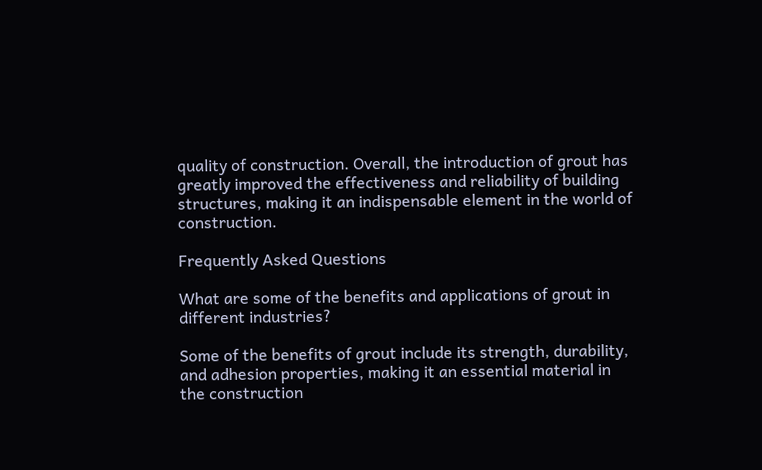quality of construction. Overall, the introduction of grout has greatly improved the effectiveness and reliability of building structures, making it an indispensable element in the world of construction.

Frequently Asked Questions

What are some of the benefits and applications of grout in different industries?

Some of the benefits of grout include its strength, durability, and adhesion properties, making it an essential material in the construction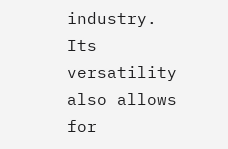industry. Its versatility also allows for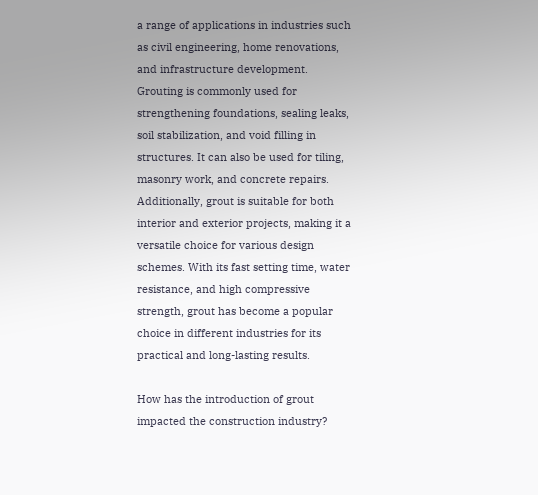a range of applications in industries such as civil engineering, home renovations, and infrastructure development. Grouting is commonly used for strengthening foundations, sealing leaks, soil stabilization, and void filling in structures. It can also be used for tiling, masonry work, and concrete repairs. Additionally, grout is suitable for both interior and exterior projects, making it a versatile choice for various design schemes. With its fast setting time, water resistance, and high compressive strength, grout has become a popular choice in different industries for its practical and long-lasting results.

How has the introduction of grout impacted the construction industry?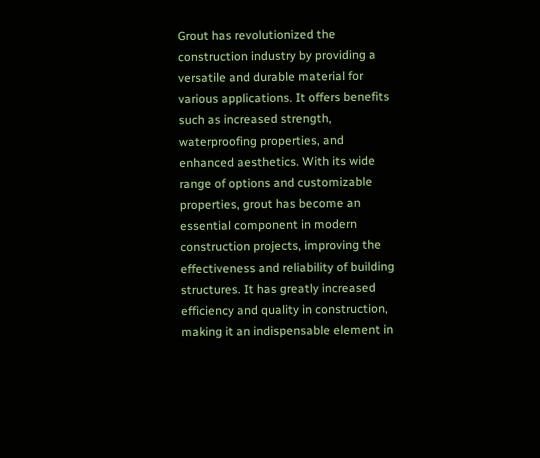Grout has revolutionized the construction industry by providing a versatile and durable material for various applications. It offers benefits such as increased strength, waterproofing properties, and enhanced aesthetics. With its wide range of options and customizable properties, grout has become an essential component in modern construction projects, improving the effectiveness and reliability of building structures. It has greatly increased efficiency and quality in construction, making it an indispensable element in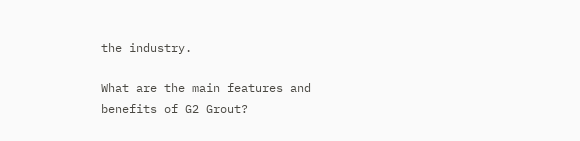the industry.

What are the main features and benefits of G2 Grout?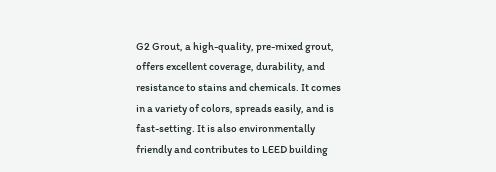G2 Grout, a high-quality, pre-mixed grout, offers excellent coverage, durability, and resistance to stains and chemicals. It comes in a variety of colors, spreads easily, and is fast-setting. It is also environmentally friendly and contributes to LEED building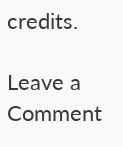credits.

Leave a Comment